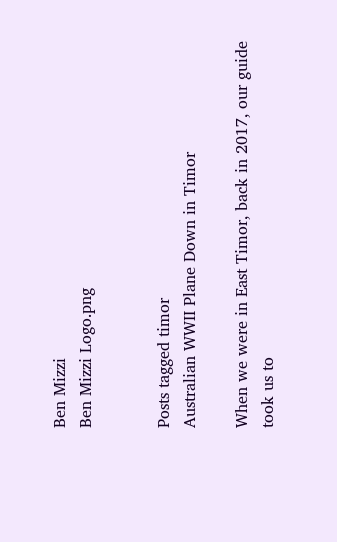Ben Mizzi
Ben Mizzi Logo.png


Posts tagged timor
Australian WWII Plane Down in Timor

When we were in East Timor, back in 2017, our guide took us to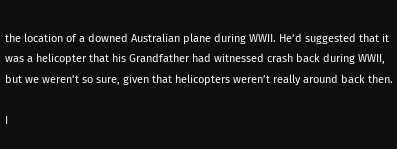the location of a downed Australian plane during WWII. He’d suggested that it was a helicopter that his Grandfather had witnessed crash back during WWII, but we weren’t so sure, given that helicopters weren’t really around back then.

I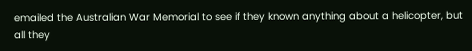emailed the Australian War Memorial to see if they known anything about a helicopter, but all they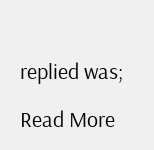replied was;

Read More